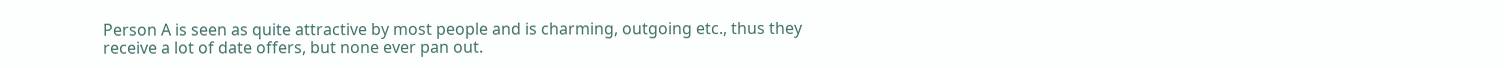Person A is seen as quite attractive by most people and is charming, outgoing etc., thus they receive a lot of date offers, but none ever pan out.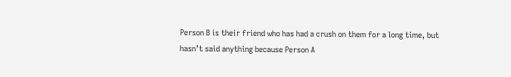Person B is their friend who has had a crush on them for a long time, but hasn’t said anything because Person A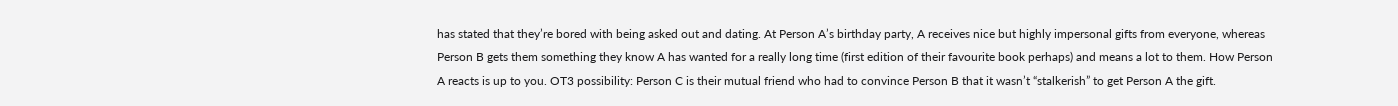has stated that they’re bored with being asked out and dating. At Person A’s birthday party, A receives nice but highly impersonal gifts from everyone, whereas Person B gets them something they know A has wanted for a really long time (first edition of their favourite book perhaps) and means a lot to them. How Person A reacts is up to you. OT3 possibility: Person C is their mutual friend who had to convince Person B that it wasn’t “stalkerish” to get Person A the gift.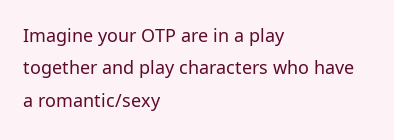Imagine your OTP are in a play together and play characters who have a romantic/sexy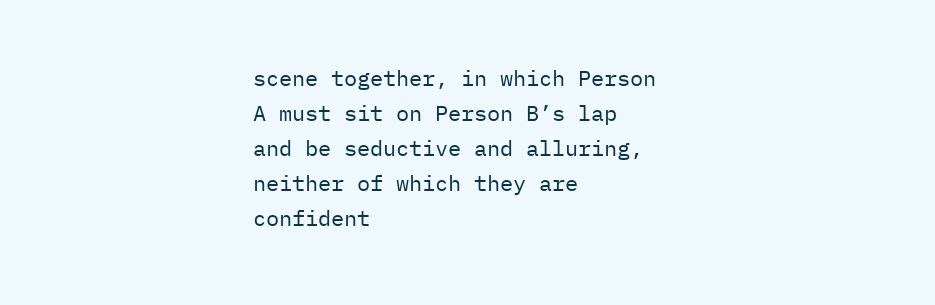scene together, in which Person A must sit on Person B’s lap and be seductive and alluring, neither of which they are confident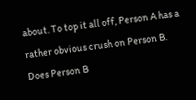about. To top it all off, Person A has a rather obvious crush on Person B. Does Person B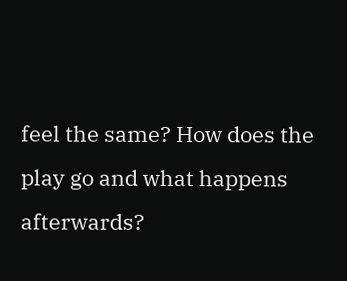feel the same? How does the play go and what happens afterwards?